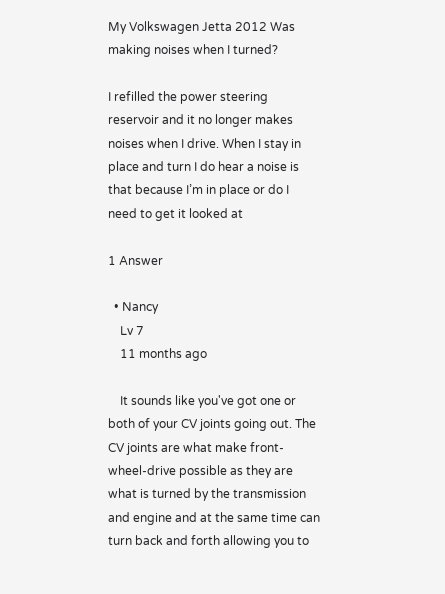My Volkswagen Jetta 2012 Was making noises when I turned?

I refilled the power steering reservoir and it no longer makes noises when I drive. When I stay in place and turn I do hear a noise is that because I’m in place or do I need to get it looked at

1 Answer

  • Nancy
    Lv 7
    11 months ago

    It sounds like you've got one or both of your CV joints going out. The CV joints are what make front-wheel-drive possible as they are what is turned by the transmission and engine and at the same time can turn back and forth allowing you to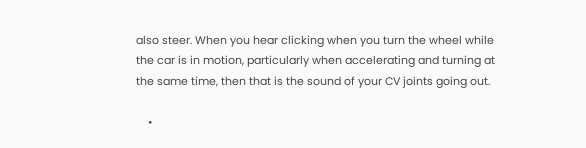also steer. When you hear clicking when you turn the wheel while the car is in motion, particularly when accelerating and turning at the same time, then that is the sound of your CV joints going out.

    •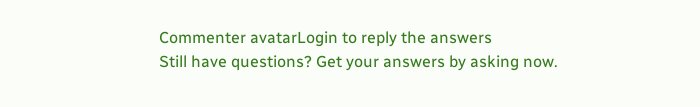Commenter avatarLogin to reply the answers
Still have questions? Get your answers by asking now.